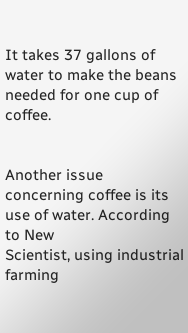It takes 37 gallons of water to make the beans needed for one cup of coffee.


Another issue concerning coffee is its use of water. According to New
Scientist, using industrial farming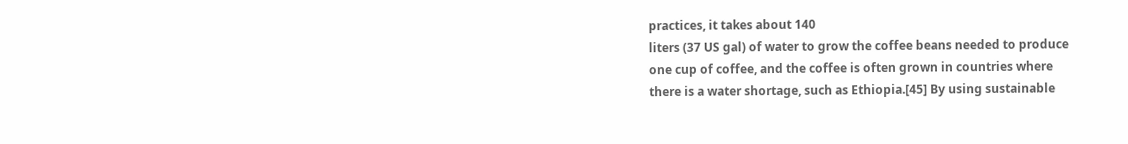practices, it takes about 140
liters (37 US gal) of water to grow the coffee beans needed to produce
one cup of coffee, and the coffee is often grown in countries where
there is a water shortage, such as Ethiopia.[45] By using sustainable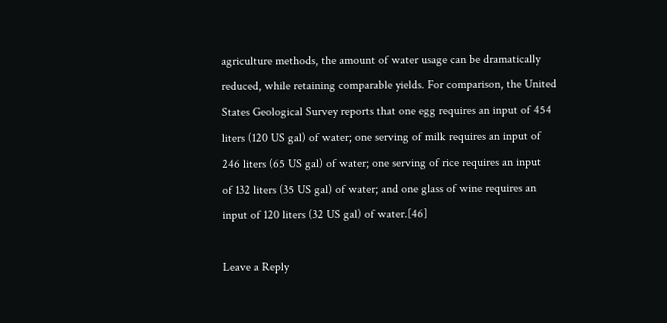agriculture methods, the amount of water usage can be dramatically
reduced, while retaining comparable yields. For comparison, the United
States Geological Survey reports that one egg requires an input of 454
liters (120 US gal) of water; one serving of milk requires an input of
246 liters (65 US gal) of water; one serving of rice requires an input
of 132 liters (35 US gal) of water; and one glass of wine requires an
input of 120 liters (32 US gal) of water.[46]

Leave a Reply